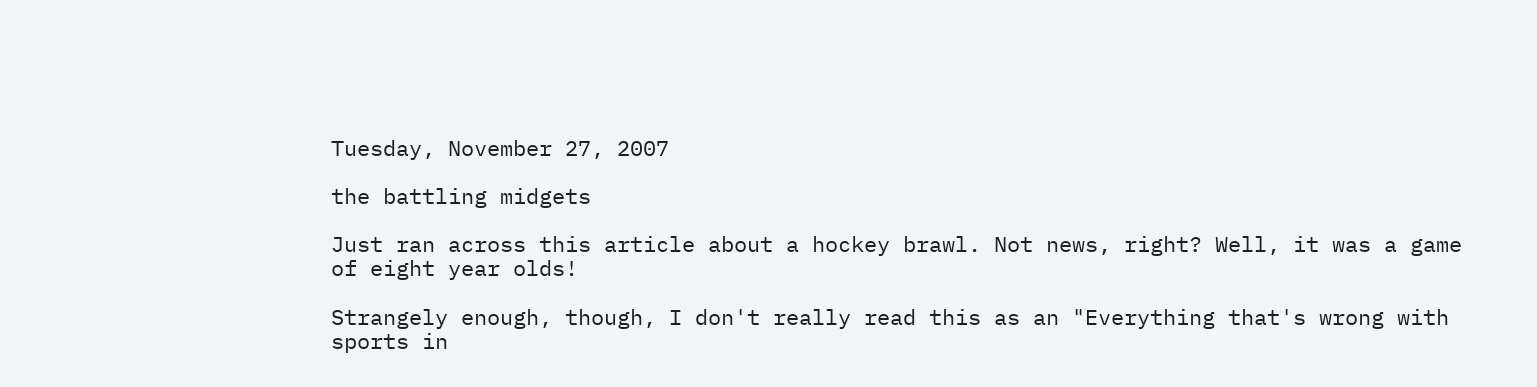Tuesday, November 27, 2007

the battling midgets

Just ran across this article about a hockey brawl. Not news, right? Well, it was a game of eight year olds!

Strangely enough, though, I don't really read this as an "Everything that's wrong with sports in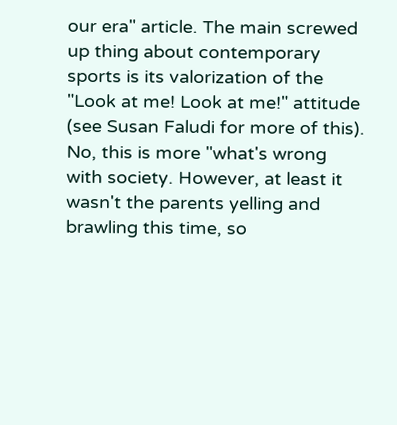our era" article. The main screwed up thing about contemporary sports is its valorization of the "Look at me! Look at me!" attitude (see Susan Faludi for more of this). No, this is more "what's wrong with society. However, at least it wasn't the parents yelling and brawling this time, so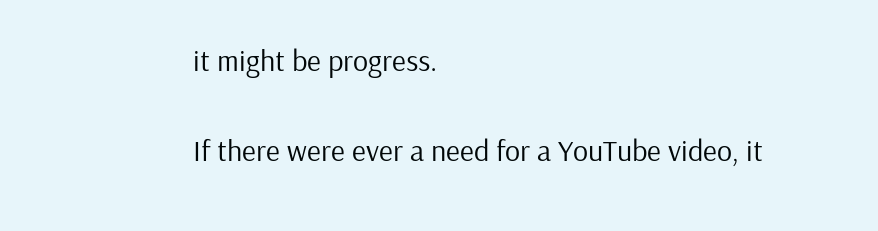it might be progress.

If there were ever a need for a YouTube video, it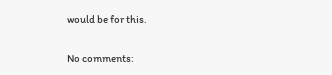would be for this.

No comments: